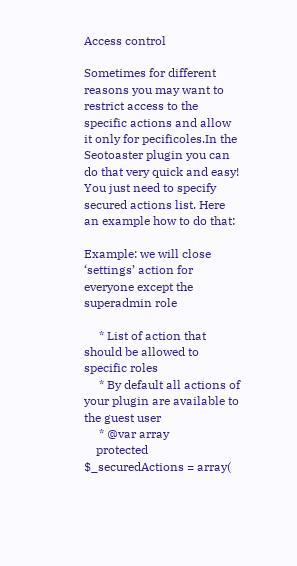Access control

Sometimes for different reasons you may want to restrict access to the specific actions and allow it only for pecificoles.In the Seotoaster plugin you can do that very quick and easy! You just need to specify secured actions list. Here an example how to do that:

Example: we will close ‘settings’ action for everyone except the superadmin role

     * List of action that should be allowed to specific roles
     * By default all actions of your plugin are available to the guest user
     * @var array
    protected $_securedActions = array(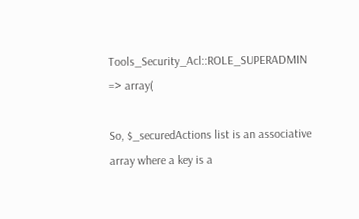Tools_Security_Acl::ROLE_SUPERADMIN => array(

So, $_securedActions list is an associative array where a key is a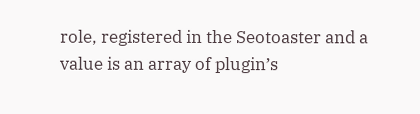role, registered in the Seotoaster and a value is an array of plugin’s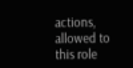actions, allowed to this role